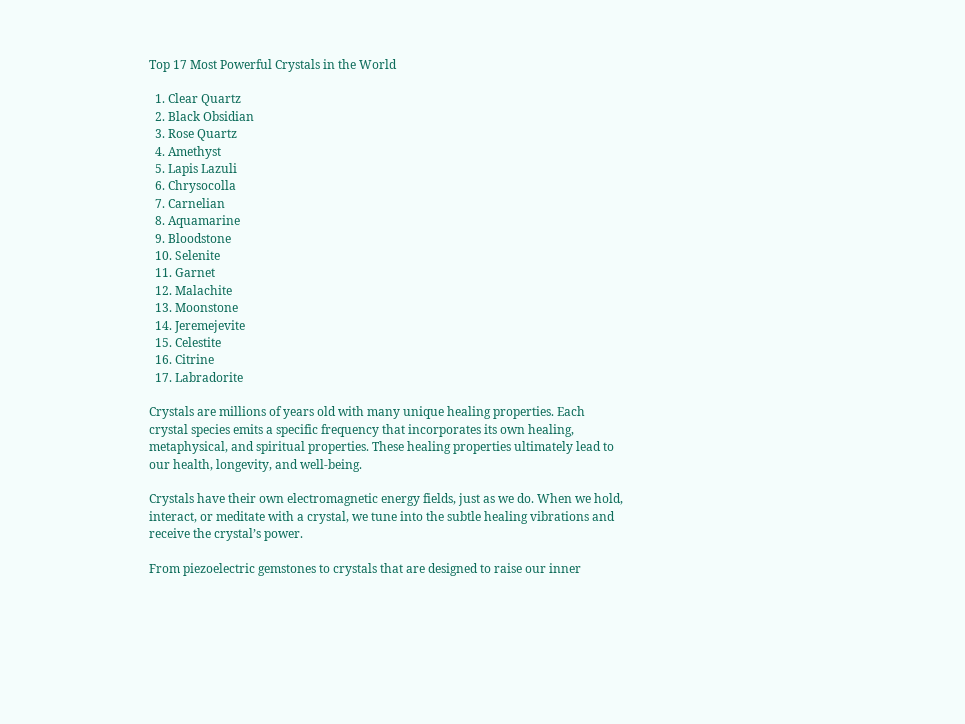Top 17 Most Powerful Crystals in the World

  1. Clear Quartz
  2. Black Obsidian
  3. Rose Quartz
  4. Amethyst
  5. Lapis Lazuli
  6. Chrysocolla
  7. Carnelian
  8. Aquamarine
  9. Bloodstone
  10. Selenite
  11. Garnet
  12. Malachite
  13. Moonstone
  14. Jeremejevite
  15. Celestite
  16. Citrine
  17. Labradorite

Crystals are millions of years old with many unique healing properties. Each crystal species emits a specific frequency that incorporates its own healing, metaphysical, and spiritual properties. These healing properties ultimately lead to our health, longevity, and well-being.

Crystals have their own electromagnetic energy fields, just as we do. When we hold, interact, or meditate with a crystal, we tune into the subtle healing vibrations and receive the crystal’s power.

From piezoelectric gemstones to crystals that are designed to raise our inner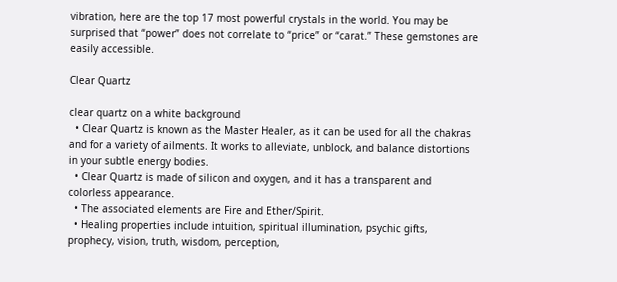vibration, here are the top 17 most powerful crystals in the world. You may be surprised that “power” does not correlate to “price” or “carat.” These gemstones are easily accessible.

Clear Quartz

clear quartz on a white background
  • Clear Quartz is known as the Master Healer, as it can be used for all the chakras and for a variety of ailments. It works to alleviate, unblock, and balance distortions in your subtle energy bodies.
  • Clear Quartz is made of silicon and oxygen, and it has a transparent and colorless appearance.
  • The associated elements are Fire and Ether/Spirit.
  • Healing properties include intuition, spiritual illumination, psychic gifts, prophecy, vision, truth, wisdom, perception,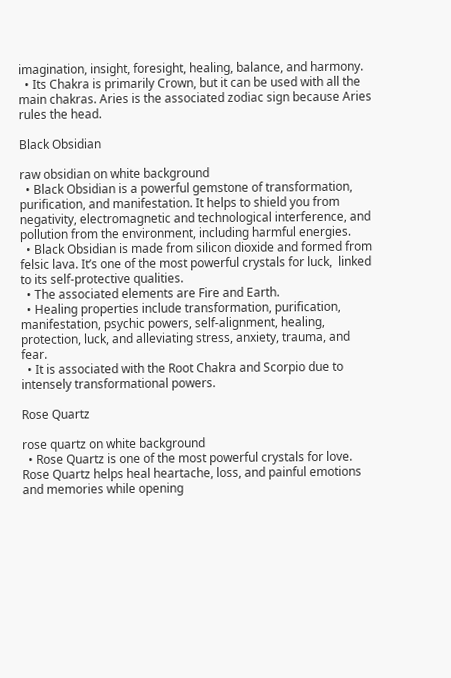imagination, insight, foresight, healing, balance, and harmony.
  • Its Chakra is primarily Crown, but it can be used with all the main chakras. Aries is the associated zodiac sign because Aries rules the head.

Black Obsidian

raw obsidian on white background
  • Black Obsidian is a powerful gemstone of transformation, purification, and manifestation. It helps to shield you from negativity, electromagnetic and technological interference, and pollution from the environment, including harmful energies.
  • Black Obsidian is made from silicon dioxide and formed from felsic lava. It’s one of the most powerful crystals for luck,  linked to its self-protective qualities.
  • The associated elements are Fire and Earth.
  • Healing properties include transformation, purification, manifestation, psychic powers, self-alignment, healing, protection, luck, and alleviating stress, anxiety, trauma, and fear.
  • It is associated with the Root Chakra and Scorpio due to intensely transformational powers.

Rose Quartz

rose quartz on white background
  • Rose Quartz is one of the most powerful crystals for love. Rose Quartz helps heal heartache, loss, and painful emotions and memories while opening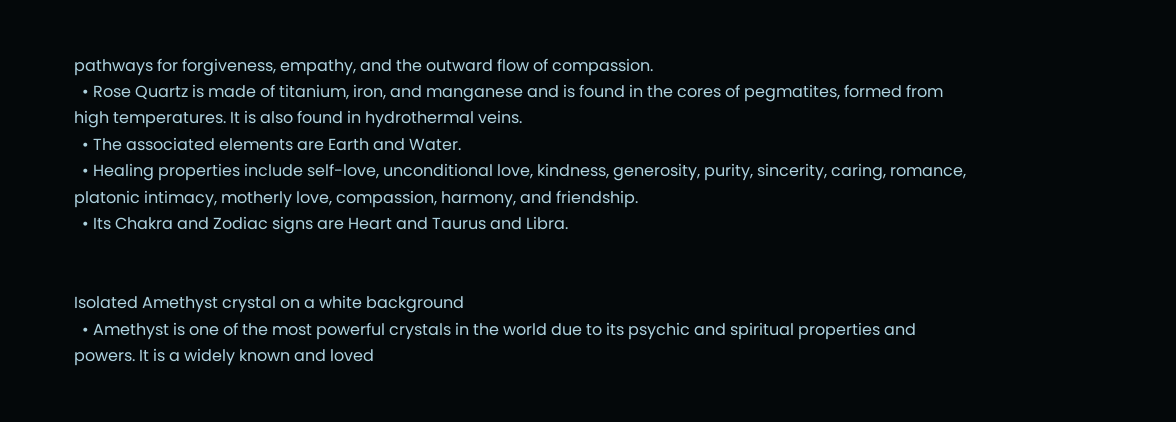pathways for forgiveness, empathy, and the outward flow of compassion.
  • Rose Quartz is made of titanium, iron, and manganese and is found in the cores of pegmatites, formed from high temperatures. It is also found in hydrothermal veins.
  • The associated elements are Earth and Water.
  • Healing properties include self-love, unconditional love, kindness, generosity, purity, sincerity, caring, romance, platonic intimacy, motherly love, compassion, harmony, and friendship.
  • Its Chakra and Zodiac signs are Heart and Taurus and Libra.


Isolated Amethyst crystal on a white background
  • Amethyst is one of the most powerful crystals in the world due to its psychic and spiritual properties and powers. It is a widely known and loved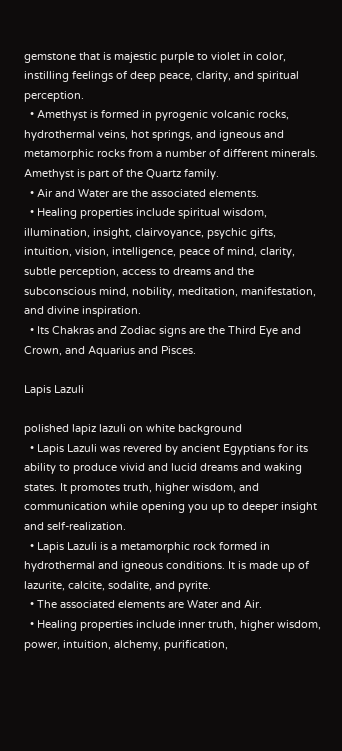gemstone that is majestic purple to violet in color, instilling feelings of deep peace, clarity, and spiritual perception.
  • Amethyst is formed in pyrogenic volcanic rocks, hydrothermal veins, hot springs, and igneous and metamorphic rocks from a number of different minerals. Amethyst is part of the Quartz family.
  • Air and Water are the associated elements.
  • Healing properties include spiritual wisdom, illumination, insight, clairvoyance, psychic gifts, intuition, vision, intelligence, peace of mind, clarity, subtle perception, access to dreams and the subconscious mind, nobility, meditation, manifestation, and divine inspiration.
  • Its Chakras and Zodiac signs are the Third Eye and Crown, and Aquarius and Pisces.

Lapis Lazuli

polished lapiz lazuli on white background
  • Lapis Lazuli was revered by ancient Egyptians for its ability to produce vivid and lucid dreams and waking states. It promotes truth, higher wisdom, and communication while opening you up to deeper insight and self-realization.
  • Lapis Lazuli is a metamorphic rock formed in hydrothermal and igneous conditions. It is made up of lazurite, calcite, sodalite, and pyrite.
  • The associated elements are Water and Air.
  • Healing properties include inner truth, higher wisdom, power, intuition, alchemy, purification,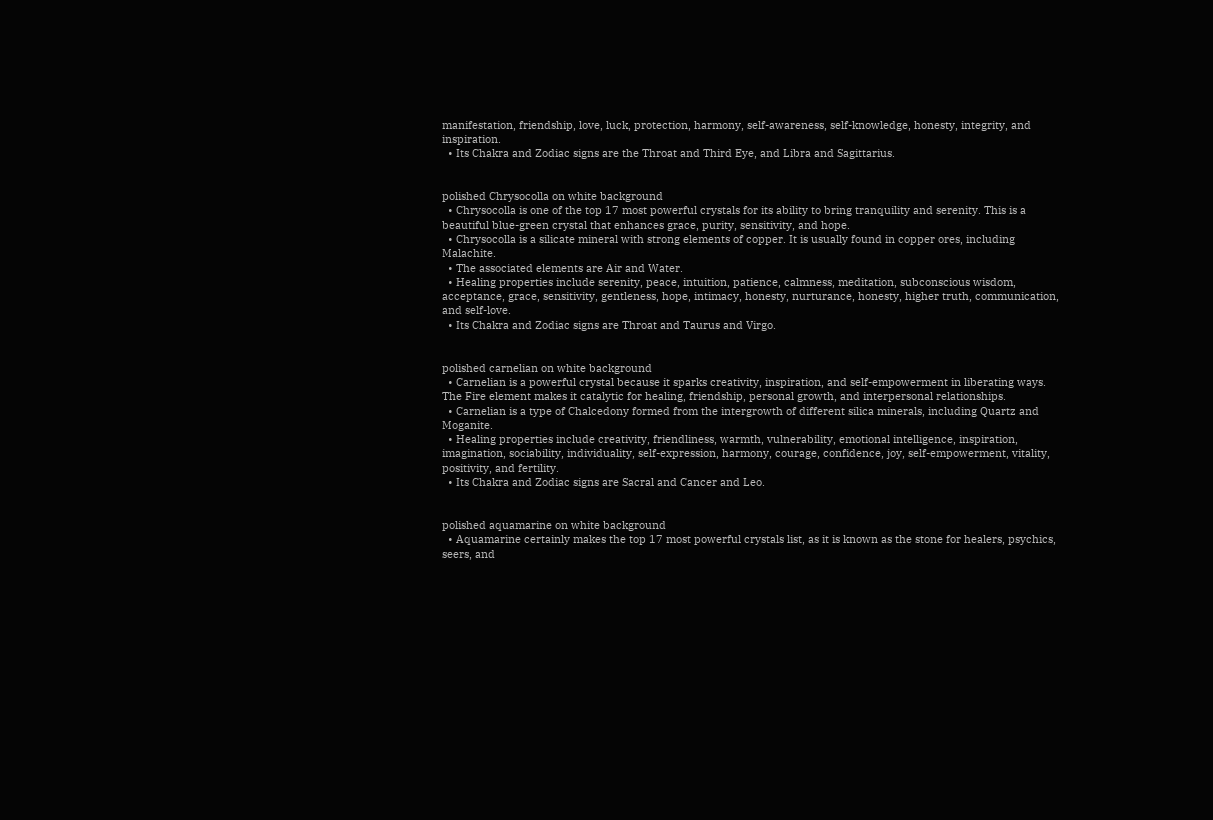manifestation, friendship, love, luck, protection, harmony, self-awareness, self-knowledge, honesty, integrity, and inspiration.
  • Its Chakra and Zodiac signs are the Throat and Third Eye, and Libra and Sagittarius.


polished Chrysocolla on white background
  • Chrysocolla is one of the top 17 most powerful crystals for its ability to bring tranquility and serenity. This is a beautiful blue-green crystal that enhances grace, purity, sensitivity, and hope.
  • Chrysocolla is a silicate mineral with strong elements of copper. It is usually found in copper ores, including Malachite.
  • The associated elements are Air and Water.
  • Healing properties include serenity, peace, intuition, patience, calmness, meditation, subconscious wisdom, acceptance, grace, sensitivity, gentleness, hope, intimacy, honesty, nurturance, honesty, higher truth, communication, and self-love.
  • Its Chakra and Zodiac signs are Throat and Taurus and Virgo.


polished carnelian on white background
  • Carnelian is a powerful crystal because it sparks creativity, inspiration, and self-empowerment in liberating ways. The Fire element makes it catalytic for healing, friendship, personal growth, and interpersonal relationships.
  • Carnelian is a type of Chalcedony formed from the intergrowth of different silica minerals, including Quartz and Moganite.
  • Healing properties include creativity, friendliness, warmth, vulnerability, emotional intelligence, inspiration, imagination, sociability, individuality, self-expression, harmony, courage, confidence, joy, self-empowerment, vitality, positivity, and fertility.
  • Its Chakra and Zodiac signs are Sacral and Cancer and Leo.


polished aquamarine on white background
  • Aquamarine certainly makes the top 17 most powerful crystals list, as it is known as the stone for healers, psychics, seers, and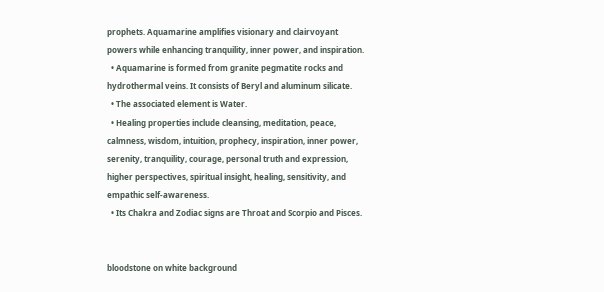prophets. Aquamarine amplifies visionary and clairvoyant powers while enhancing tranquility, inner power, and inspiration.
  • Aquamarine is formed from granite pegmatite rocks and hydrothermal veins. It consists of Beryl and aluminum silicate.
  • The associated element is Water.
  • Healing properties include cleansing, meditation, peace, calmness, wisdom, intuition, prophecy, inspiration, inner power, serenity, tranquility, courage, personal truth and expression, higher perspectives, spiritual insight, healing, sensitivity, and empathic self-awareness.
  • Its Chakra and Zodiac signs are Throat and Scorpio and Pisces.


bloodstone on white background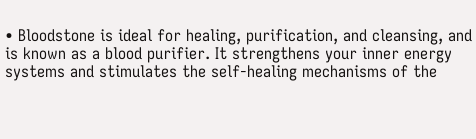• Bloodstone is ideal for healing, purification, and cleansing, and is known as a blood purifier. It strengthens your inner energy systems and stimulates the self-healing mechanisms of the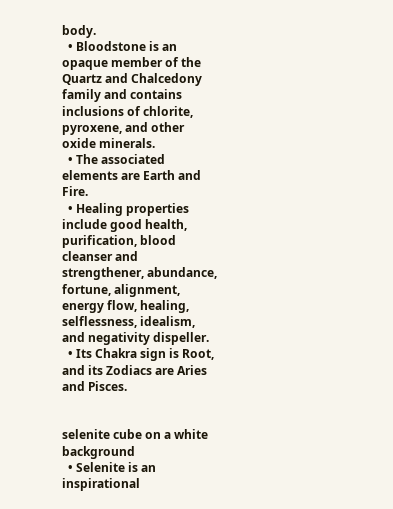body.
  • Bloodstone is an opaque member of the Quartz and Chalcedony family and contains inclusions of chlorite, pyroxene, and other oxide minerals.
  • The associated elements are Earth and Fire.
  • Healing properties include good health, purification, blood cleanser and strengthener, abundance, fortune, alignment, energy flow, healing, selflessness, idealism, and negativity dispeller.
  • Its Chakra sign is Root, and its Zodiacs are Aries and Pisces.


selenite cube on a white background
  • Selenite is an inspirational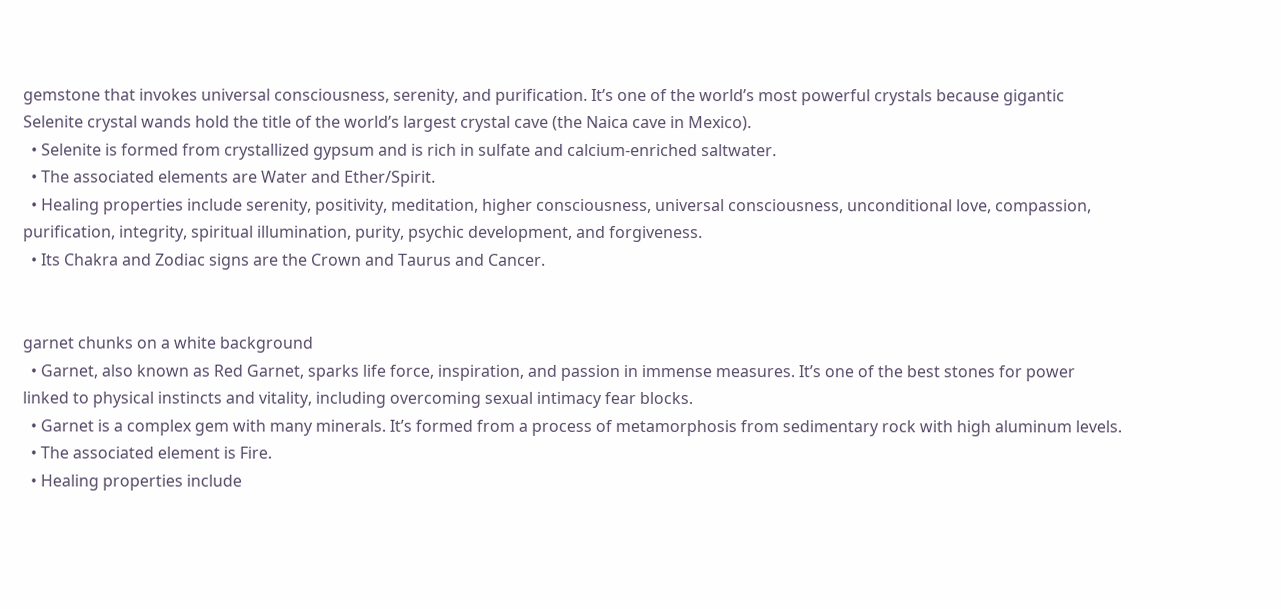gemstone that invokes universal consciousness, serenity, and purification. It’s one of the world’s most powerful crystals because gigantic Selenite crystal wands hold the title of the world’s largest crystal cave (the Naica cave in Mexico).
  • Selenite is formed from crystallized gypsum and is rich in sulfate and calcium-enriched saltwater.
  • The associated elements are Water and Ether/Spirit.
  • Healing properties include serenity, positivity, meditation, higher consciousness, universal consciousness, unconditional love, compassion, purification, integrity, spiritual illumination, purity, psychic development, and forgiveness.
  • Its Chakra and Zodiac signs are the Crown and Taurus and Cancer.


garnet chunks on a white background
  • Garnet, also known as Red Garnet, sparks life force, inspiration, and passion in immense measures. It’s one of the best stones for power linked to physical instincts and vitality, including overcoming sexual intimacy fear blocks.
  • Garnet is a complex gem with many minerals. It’s formed from a process of metamorphosis from sedimentary rock with high aluminum levels.
  • The associated element is Fire.
  • Healing properties include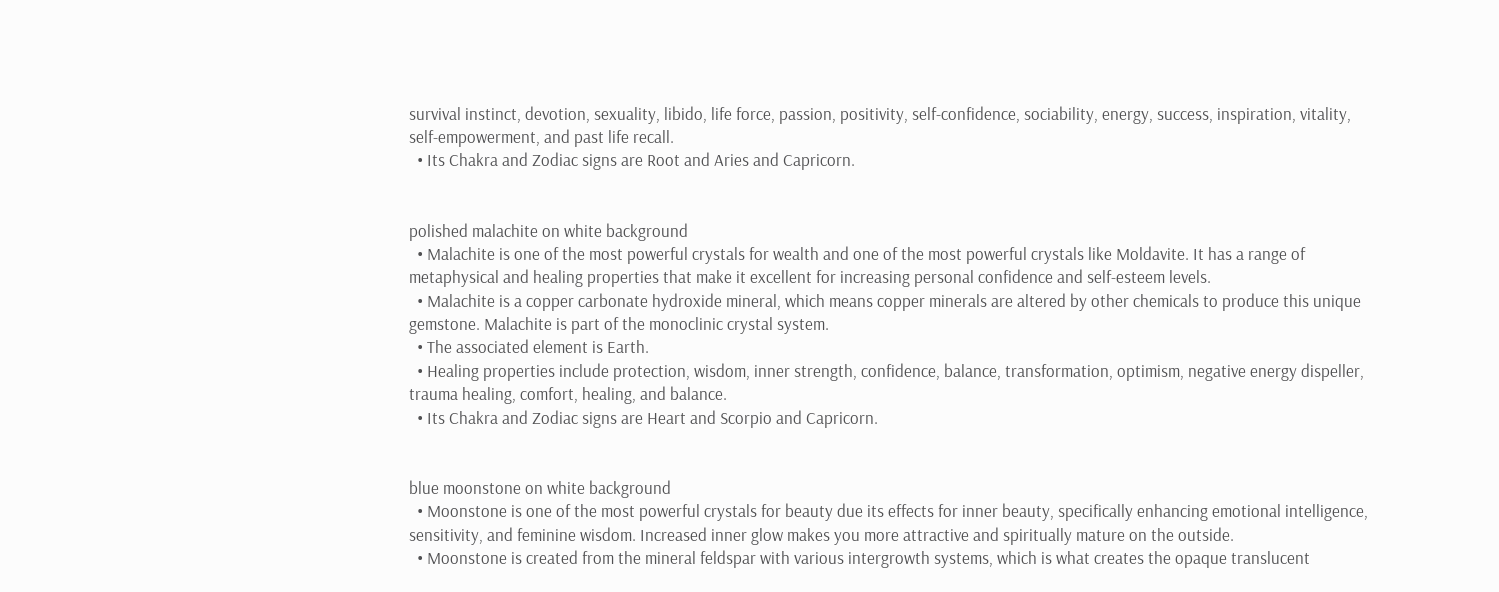survival instinct, devotion, sexuality, libido, life force, passion, positivity, self-confidence, sociability, energy, success, inspiration, vitality, self-empowerment, and past life recall.
  • Its Chakra and Zodiac signs are Root and Aries and Capricorn.


polished malachite on white background
  • Malachite is one of the most powerful crystals for wealth and one of the most powerful crystals like Moldavite. It has a range of metaphysical and healing properties that make it excellent for increasing personal confidence and self-esteem levels.
  • Malachite is a copper carbonate hydroxide mineral, which means copper minerals are altered by other chemicals to produce this unique gemstone. Malachite is part of the monoclinic crystal system.
  • The associated element is Earth.
  • Healing properties include protection, wisdom, inner strength, confidence, balance, transformation, optimism, negative energy dispeller, trauma healing, comfort, healing, and balance.
  • Its Chakra and Zodiac signs are Heart and Scorpio and Capricorn.


blue moonstone on white background
  • Moonstone is one of the most powerful crystals for beauty due its effects for inner beauty, specifically enhancing emotional intelligence, sensitivity, and feminine wisdom. Increased inner glow makes you more attractive and spiritually mature on the outside.
  • Moonstone is created from the mineral feldspar with various intergrowth systems, which is what creates the opaque translucent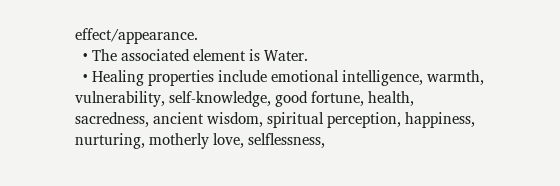effect/appearance.
  • The associated element is Water.
  • Healing properties include emotional intelligence, warmth, vulnerability, self-knowledge, good fortune, health, sacredness, ancient wisdom, spiritual perception, happiness, nurturing, motherly love, selflessness,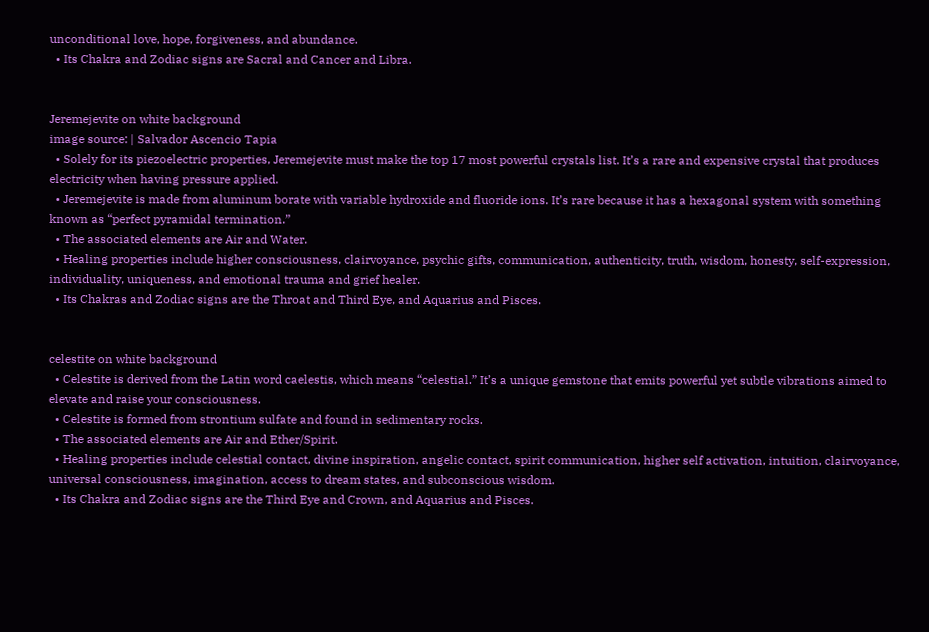unconditional love, hope, forgiveness, and abundance.
  • Its Chakra and Zodiac signs are Sacral and Cancer and Libra.


Jeremejevite on white background
image source: | Salvador Ascencio Tapia
  • Solely for its piezoelectric properties, Jeremejevite must make the top 17 most powerful crystals list. It’s a rare and expensive crystal that produces electricity when having pressure applied.
  • Jeremejevite is made from aluminum borate with variable hydroxide and fluoride ions. It’s rare because it has a hexagonal system with something known as “perfect pyramidal termination.”
  • The associated elements are Air and Water.
  • Healing properties include higher consciousness, clairvoyance, psychic gifts, communication, authenticity, truth, wisdom, honesty, self-expression, individuality, uniqueness, and emotional trauma and grief healer.
  • Its Chakras and Zodiac signs are the Throat and Third Eye, and Aquarius and Pisces.


celestite on white background
  • Celestite is derived from the Latin word caelestis, which means “celestial.” It’s a unique gemstone that emits powerful yet subtle vibrations aimed to elevate and raise your consciousness.
  • Celestite is formed from strontium sulfate and found in sedimentary rocks.
  • The associated elements are Air and Ether/Spirit.
  • Healing properties include celestial contact, divine inspiration, angelic contact, spirit communication, higher self activation, intuition, clairvoyance, universal consciousness, imagination, access to dream states, and subconscious wisdom.
  • Its Chakra and Zodiac signs are the Third Eye and Crown, and Aquarius and Pisces.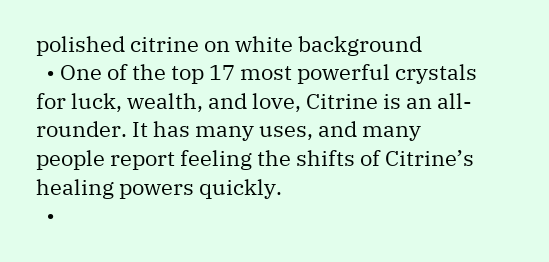polished citrine on white background
  • One of the top 17 most powerful crystals for luck, wealth, and love, Citrine is an all-rounder. It has many uses, and many people report feeling the shifts of Citrine’s healing powers quickly.
  •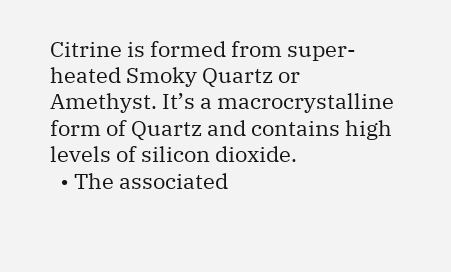Citrine is formed from super-heated Smoky Quartz or Amethyst. It’s a macrocrystalline form of Quartz and contains high levels of silicon dioxide.
  • The associated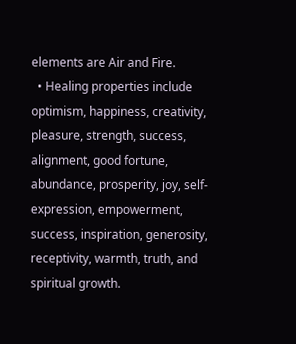elements are Air and Fire.
  • Healing properties include optimism, happiness, creativity, pleasure, strength, success, alignment, good fortune, abundance, prosperity, joy, self-expression, empowerment, success, inspiration, generosity, receptivity, warmth, truth, and spiritual growth.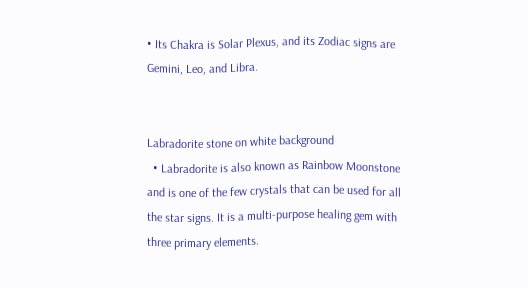• Its Chakra is Solar Plexus, and its Zodiac signs are Gemini, Leo, and Libra.


Labradorite stone on white background
  • Labradorite is also known as Rainbow Moonstone and is one of the few crystals that can be used for all the star signs. It is a multi-purpose healing gem with three primary elements.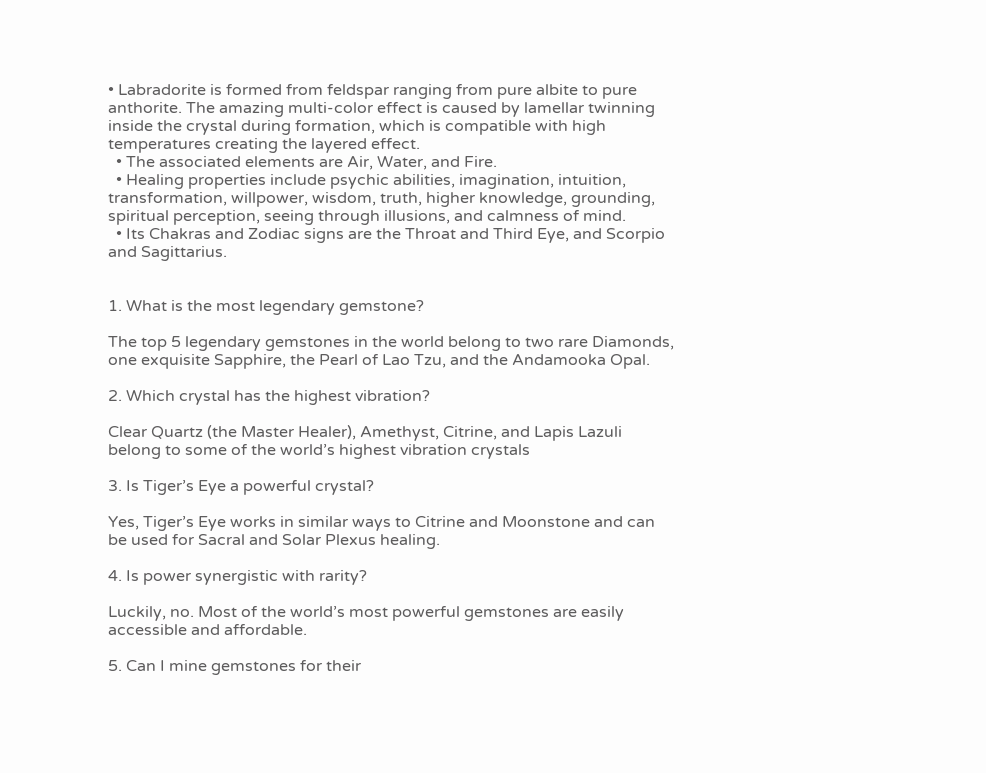• Labradorite is formed from feldspar ranging from pure albite to pure anthorite. The amazing multi-color effect is caused by lamellar twinning inside the crystal during formation, which is compatible with high temperatures creating the layered effect.
  • The associated elements are Air, Water, and Fire.
  • Healing properties include psychic abilities, imagination, intuition, transformation, willpower, wisdom, truth, higher knowledge, grounding, spiritual perception, seeing through illusions, and calmness of mind.
  • Its Chakras and Zodiac signs are the Throat and Third Eye, and Scorpio and Sagittarius.


1. What is the most legendary gemstone?

The top 5 legendary gemstones in the world belong to two rare Diamonds, one exquisite Sapphire, the Pearl of Lao Tzu, and the Andamooka Opal.

2. Which crystal has the highest vibration?

Clear Quartz (the Master Healer), Amethyst, Citrine, and Lapis Lazuli belong to some of the world’s highest vibration crystals

3. Is Tiger’s Eye a powerful crystal?

Yes, Tiger’s Eye works in similar ways to Citrine and Moonstone and can be used for Sacral and Solar Plexus healing.

4. Is power synergistic with rarity?

Luckily, no. Most of the world’s most powerful gemstones are easily accessible and affordable.

5. Can I mine gemstones for their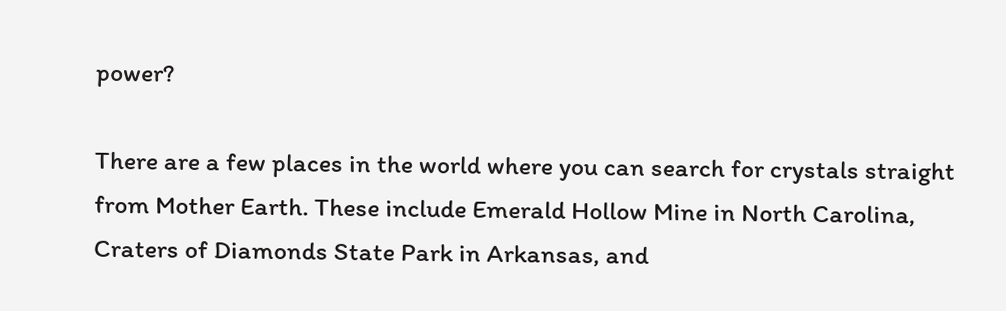power?

There are a few places in the world where you can search for crystals straight from Mother Earth. These include Emerald Hollow Mine in North Carolina, Craters of Diamonds State Park in Arkansas, and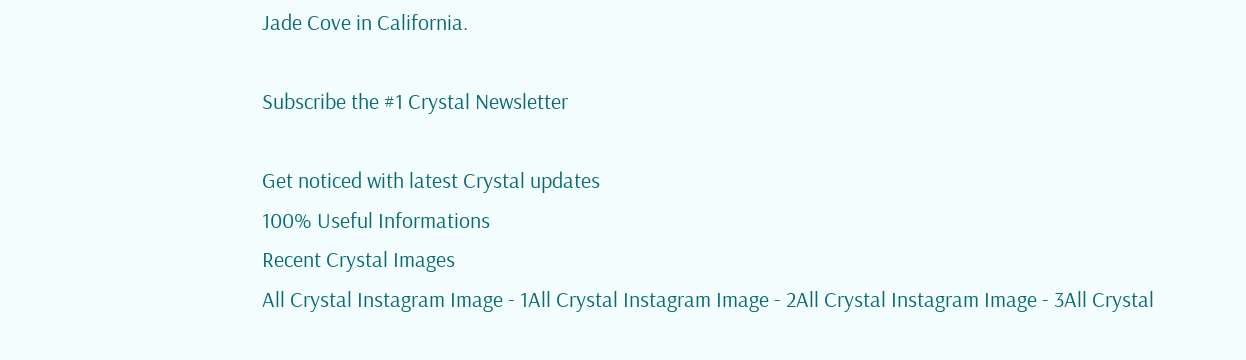Jade Cove in California.

Subscribe the #1 Crystal Newsletter

Get noticed with latest Crystal updates
100% Useful Informations
Recent Crystal Images
All Crystal Instagram Image - 1All Crystal Instagram Image - 2All Crystal Instagram Image - 3All Crystal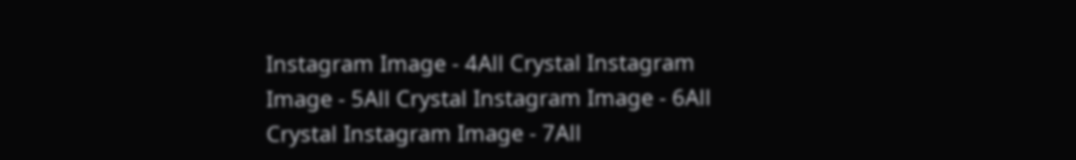Instagram Image - 4All Crystal Instagram Image - 5All Crystal Instagram Image - 6All Crystal Instagram Image - 7All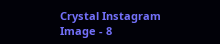Crystal Instagram Image - 8